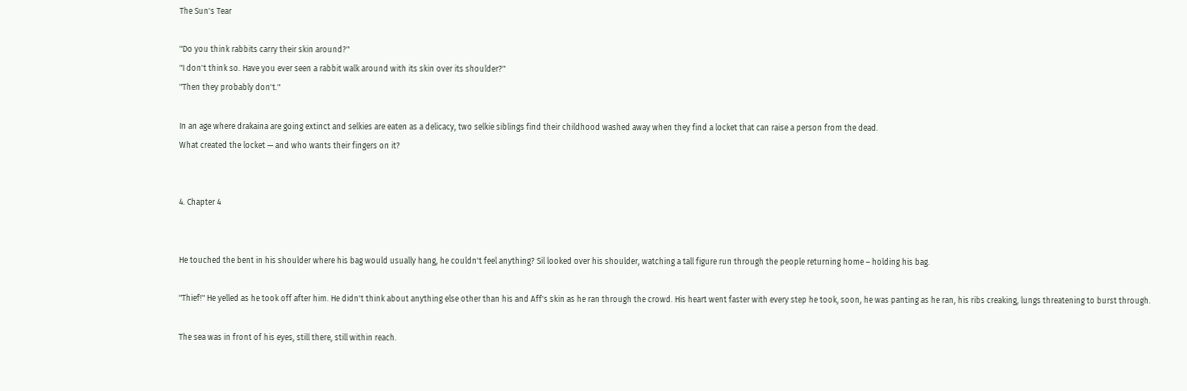The Sun's Tear

"Do you think rabbits carry their skin around?"
"I don't think so. Have you ever seen a rabbit walk around with its skin over its shoulder?"
"Then they probably don't."

In an age where drakaina are going extinct and selkies are eaten as a delicacy, two selkie siblings find their childhood washed away when they find a locket that can raise a person from the dead.
What created the locket — and who wants their fingers on it?


4. Chapter 4


He touched the bent in his shoulder where his bag would usually hang, he couldn't feel anything? Sil looked over his shoulder, watching a tall figure run through the people returning home – holding his bag.

"Thief!" He yelled as he took off after him. He didn't think about anything else other than his and Aff's skin as he ran through the crowd. His heart went faster with every step he took, soon, he was panting as he ran, his ribs creaking, lungs threatening to burst through.

The sea was in front of his eyes, still there, still within reach.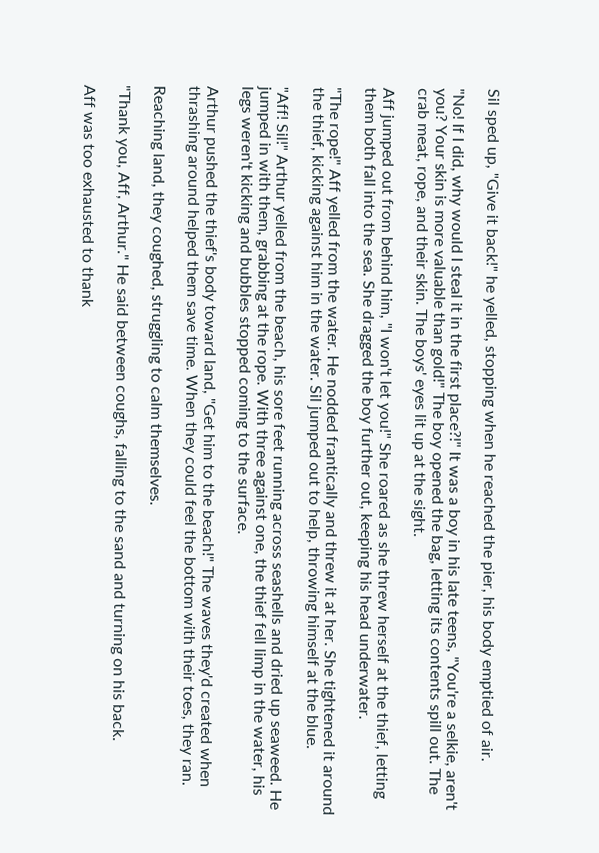Sil sped up, "Give it back!" he yelled, stopping when he reached the pier, his body emptied of air.

"No! If I did, why would I steal it in the first place?!" It was a boy in his late teens, "You're a selkie, aren't you? Your skin is more valuable than gold!" The boy opened the bag, letting its contents spill out. The crab meat, rope, and their skin. The boys' eyes lit up at the sight.

Aff jumped out from behind him, "I won't let you!" She roared as she threw herself at the thief, letting them both fall into the sea. She dragged the boy further out, keeping his head underwater.

"The rope!" Aff yelled from the water. He nodded frantically and threw it at her. She tightened it around the thief, kicking against him in the water. Sil jumped out to help, throwing himself at the blue.

"Aff! Sil!" Arthur yelled from the beach, his sore feet running across seashells and dried up seaweed. He jumped in with them, grabbing at the rope. With three against one, the thief fell limp in the water, his legs weren't kicking and bubbles stopped coming to the surface.

Arthur pushed the thief's body toward land, "Get him to the beach!" The waves they'd created when thrashing around helped them save time. When they could feel the bottom with their toes, they ran.

Reaching land, they coughed, struggling to calm themselves.

"Thank you, Aff, Arthur." He said between coughs, falling to the sand and turning on his back.

Aff was too exhausted to thank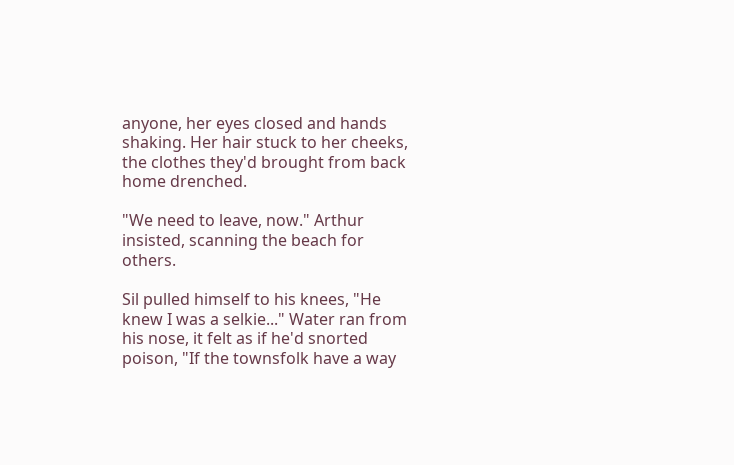anyone, her eyes closed and hands shaking. Her hair stuck to her cheeks, the clothes they'd brought from back home drenched.

"We need to leave, now." Arthur insisted, scanning the beach for others.

Sil pulled himself to his knees, "He knew I was a selkie..." Water ran from his nose, it felt as if he'd snorted poison, "If the townsfolk have a way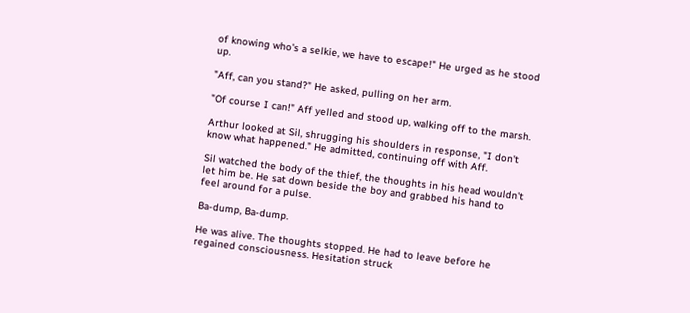of knowing who's a selkie, we have to escape!" He urged as he stood up.

"Aff, can you stand?" He asked, pulling on her arm.

"Of course I can!" Aff yelled and stood up, walking off to the marsh.

Arthur looked at Sil, shrugging his shoulders in response, "I don't know what happened." He admitted, continuing off with Aff.

Sil watched the body of the thief, the thoughts in his head wouldn't let him be. He sat down beside the boy and grabbed his hand to feel around for a pulse.

Ba-dump, Ba-dump.

He was alive. The thoughts stopped. He had to leave before he regained consciousness. Hesitation struck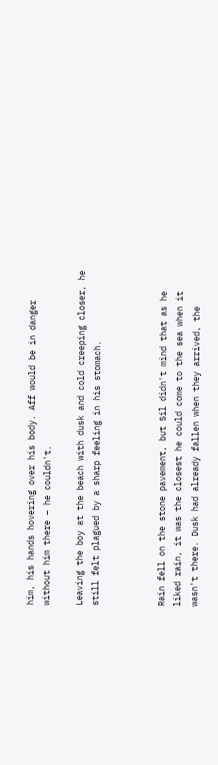him, his hands hovering over his body. Aff would be in danger without him there – he couldn't.

Leaving the boy at the beach with dusk and cold creeping closer, he still felt plagued by a sharp feeling in his stomach.



Rain fell on the stone pavement, but Sil didn't mind that as he liked rain, it was the closest he could come to the sea when it wasn't there. Dusk had already fallen when they arrived, the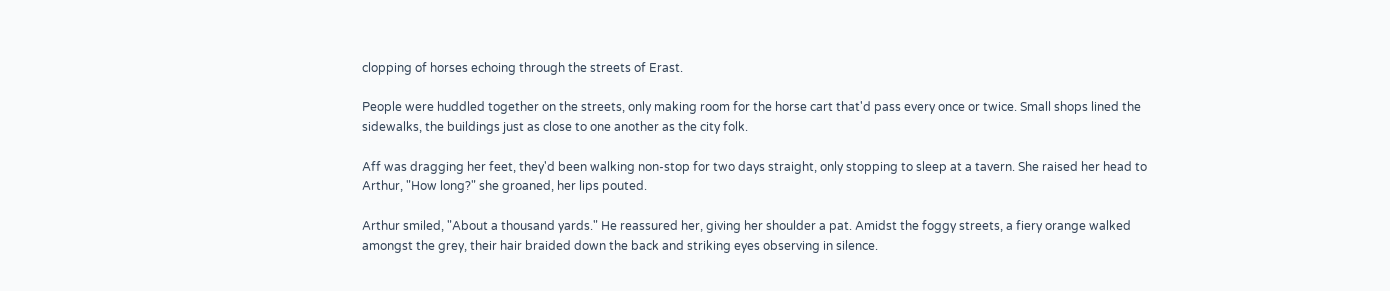clopping of horses echoing through the streets of Erast.

People were huddled together on the streets, only making room for the horse cart that'd pass every once or twice. Small shops lined the sidewalks, the buildings just as close to one another as the city folk.

Aff was dragging her feet, they'd been walking non-stop for two days straight, only stopping to sleep at a tavern. She raised her head to Arthur, "How long?" she groaned, her lips pouted.

Arthur smiled, "About a thousand yards." He reassured her, giving her shoulder a pat. Amidst the foggy streets, a fiery orange walked amongst the grey, their hair braided down the back and striking eyes observing in silence.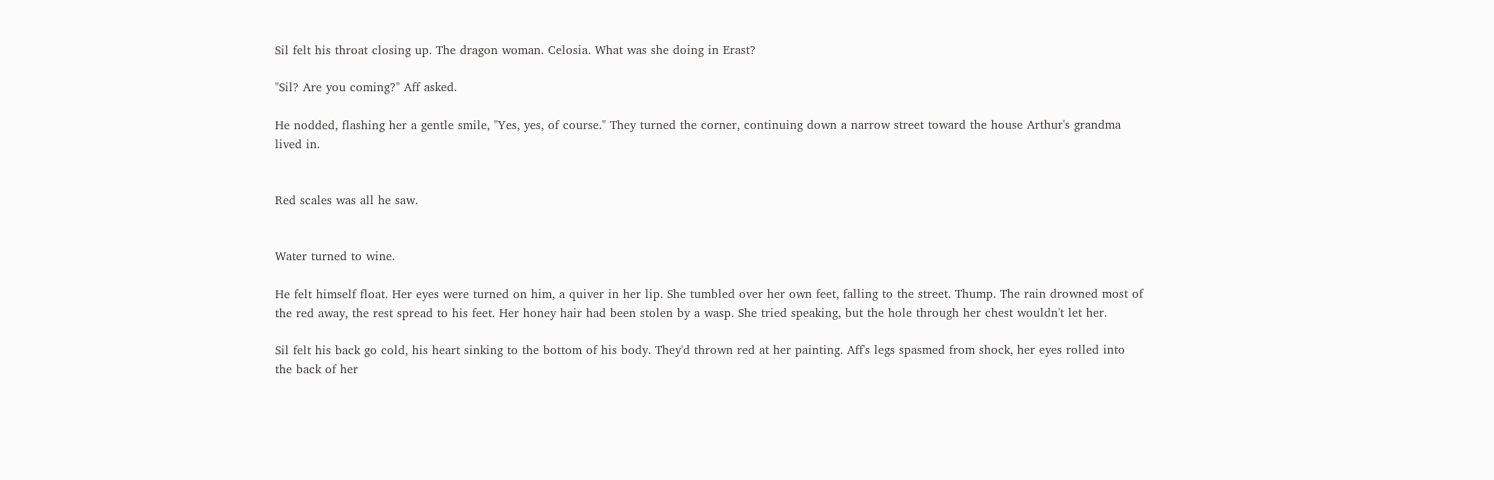Sil felt his throat closing up. The dragon woman. Celosia. What was she doing in Erast?

"Sil? Are you coming?" Aff asked.

He nodded, flashing her a gentle smile, "Yes, yes, of course." They turned the corner, continuing down a narrow street toward the house Arthur's grandma lived in.


Red scales was all he saw.


Water turned to wine.

He felt himself float. Her eyes were turned on him, a quiver in her lip. She tumbled over her own feet, falling to the street. Thump. The rain drowned most of the red away, the rest spread to his feet. Her honey hair had been stolen by a wasp. She tried speaking, but the hole through her chest wouldn't let her.

Sil felt his back go cold, his heart sinking to the bottom of his body. They'd thrown red at her painting. Aff's legs spasmed from shock, her eyes rolled into the back of her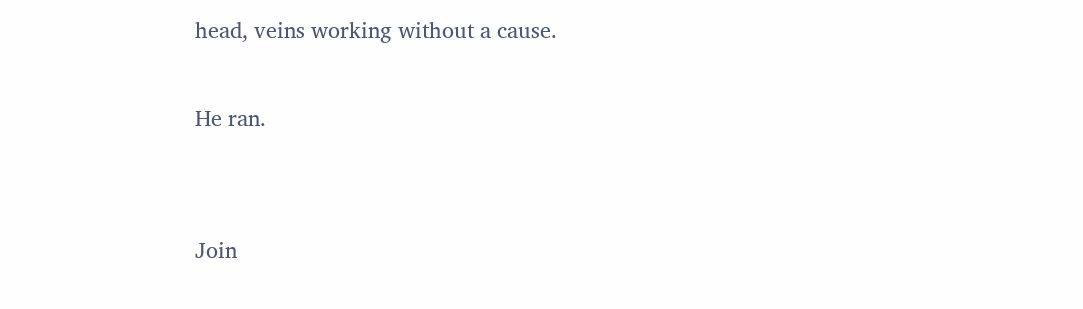head, veins working without a cause.

He ran.


Join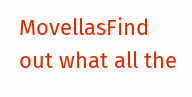MovellasFind out what all the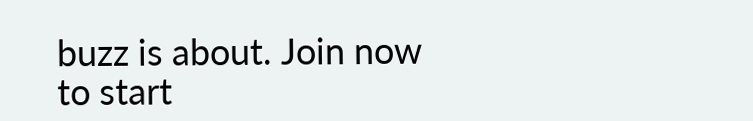buzz is about. Join now to start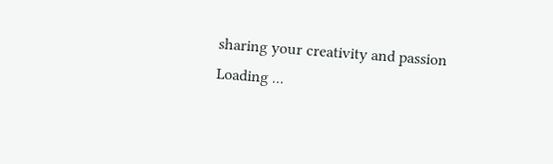sharing your creativity and passion
Loading ...